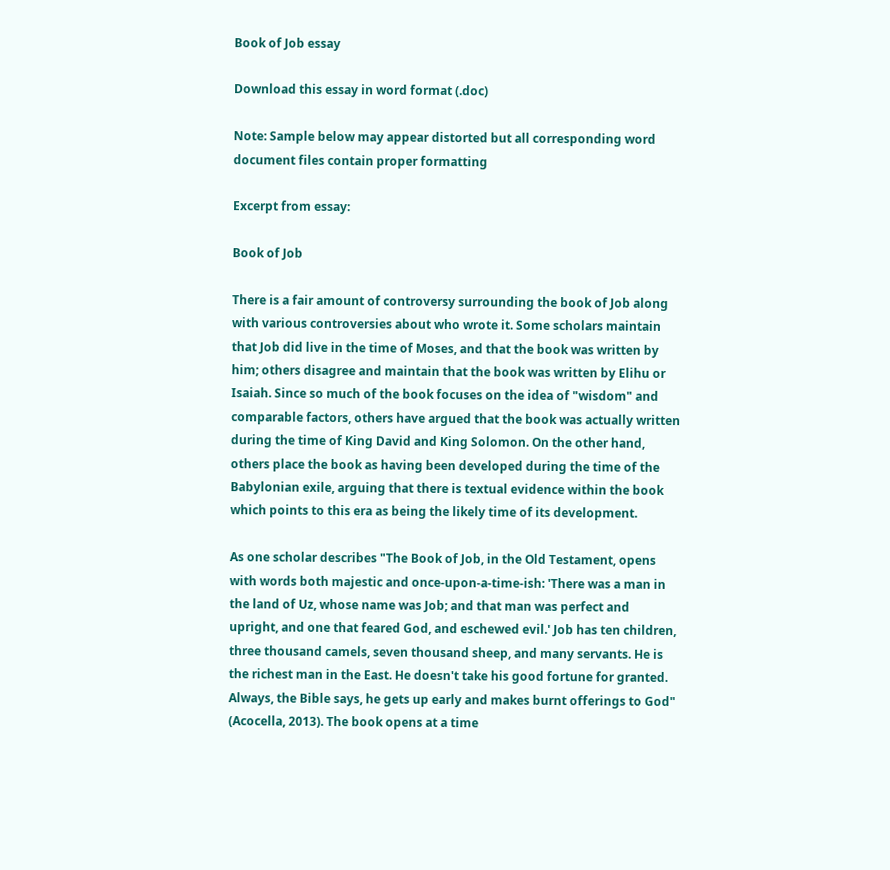Book of Job essay

Download this essay in word format (.doc)

Note: Sample below may appear distorted but all corresponding word document files contain proper formatting

Excerpt from essay:

Book of Job

There is a fair amount of controversy surrounding the book of Job along with various controversies about who wrote it. Some scholars maintain that Job did live in the time of Moses, and that the book was written by him; others disagree and maintain that the book was written by Elihu or Isaiah. Since so much of the book focuses on the idea of "wisdom" and comparable factors, others have argued that the book was actually written during the time of King David and King Solomon. On the other hand, others place the book as having been developed during the time of the Babylonian exile, arguing that there is textual evidence within the book which points to this era as being the likely time of its development.

As one scholar describes "The Book of Job, in the Old Testament, opens with words both majestic and once-upon-a-time-ish: 'There was a man in the land of Uz, whose name was Job; and that man was perfect and upright, and one that feared God, and eschewed evil.' Job has ten children, three thousand camels, seven thousand sheep, and many servants. He is the richest man in the East. He doesn't take his good fortune for granted. Always, the Bible says, he gets up early and makes burnt offerings to God" (Acocella, 2013). The book opens at a time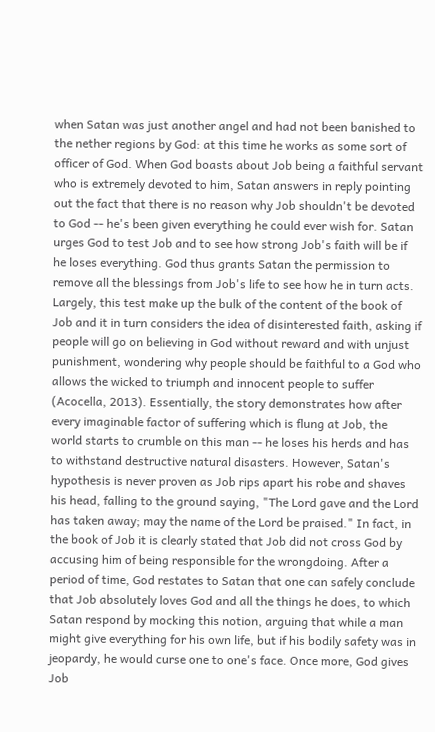when Satan was just another angel and had not been banished to the nether regions by God: at this time he works as some sort of officer of God. When God boasts about Job being a faithful servant who is extremely devoted to him, Satan answers in reply pointing out the fact that there is no reason why Job shouldn't be devoted to God -- he's been given everything he could ever wish for. Satan urges God to test Job and to see how strong Job's faith will be if he loses everything. God thus grants Satan the permission to remove all the blessings from Job's life to see how he in turn acts. Largely, this test make up the bulk of the content of the book of Job and it in turn considers the idea of disinterested faith, asking if people will go on believing in God without reward and with unjust punishment, wondering why people should be faithful to a God who allows the wicked to triumph and innocent people to suffer (Acocella, 2013). Essentially, the story demonstrates how after every imaginable factor of suffering which is flung at Job, the world starts to crumble on this man -- he loses his herds and has to withstand destructive natural disasters. However, Satan's hypothesis is never proven as Job rips apart his robe and shaves his head, falling to the ground saying, "The Lord gave and the Lord has taken away; may the name of the Lord be praised." In fact, in the book of Job it is clearly stated that Job did not cross God by accusing him of being responsible for the wrongdoing. After a period of time, God restates to Satan that one can safely conclude that Job absolutely loves God and all the things he does, to which Satan respond by mocking this notion, arguing that while a man might give everything for his own life, but if his bodily safety was in jeopardy, he would curse one to one's face. Once more, God gives Job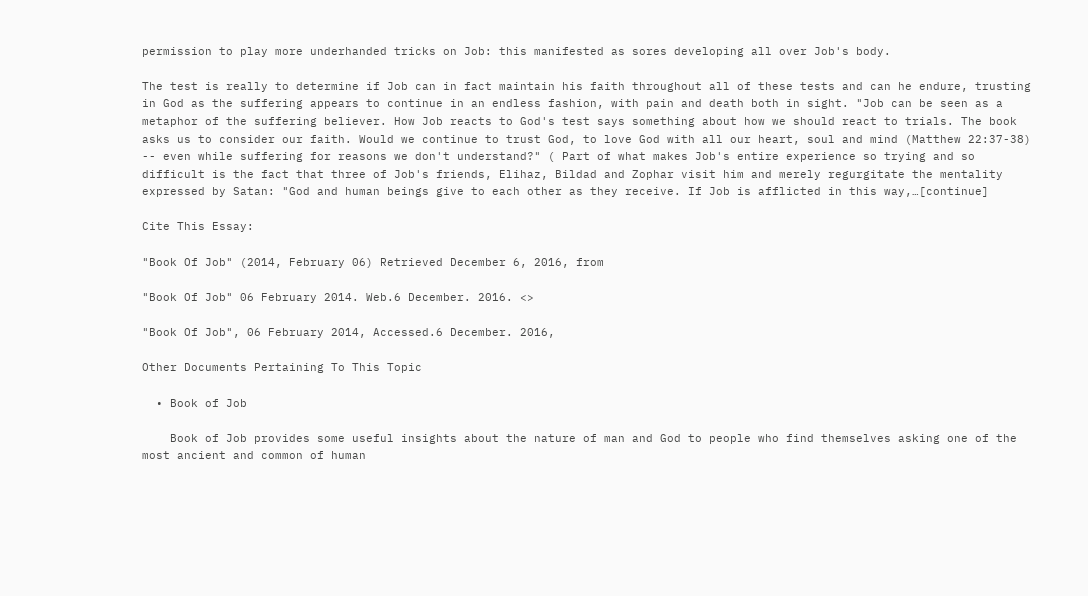permission to play more underhanded tricks on Job: this manifested as sores developing all over Job's body.

The test is really to determine if Job can in fact maintain his faith throughout all of these tests and can he endure, trusting in God as the suffering appears to continue in an endless fashion, with pain and death both in sight. "Job can be seen as a metaphor of the suffering believer. How Job reacts to God's test says something about how we should react to trials. The book asks us to consider our faith. Would we continue to trust God, to love God with all our heart, soul and mind (Matthew 22:37-38) -- even while suffering for reasons we don't understand?" ( Part of what makes Job's entire experience so trying and so difficult is the fact that three of Job's friends, Elihaz, Bildad and Zophar visit him and merely regurgitate the mentality expressed by Satan: "God and human beings give to each other as they receive. If Job is afflicted in this way,…[continue]

Cite This Essay:

"Book Of Job" (2014, February 06) Retrieved December 6, 2016, from

"Book Of Job" 06 February 2014. Web.6 December. 2016. <>

"Book Of Job", 06 February 2014, Accessed.6 December. 2016,

Other Documents Pertaining To This Topic

  • Book of Job

    Book of Job provides some useful insights about the nature of man and God to people who find themselves asking one of the most ancient and common of human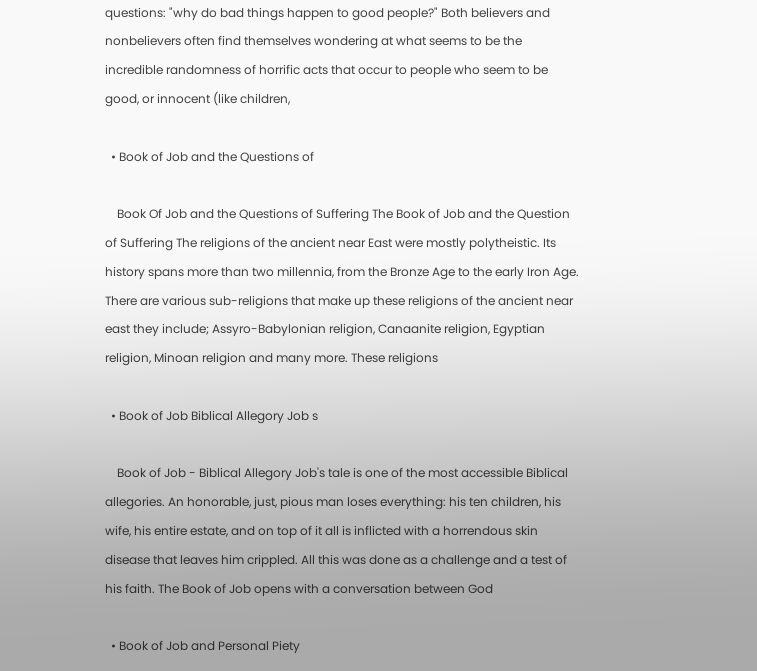questions: "why do bad things happen to good people?" Both believers and nonbelievers often find themselves wondering at what seems to be the incredible randomness of horrific acts that occur to people who seem to be good, or innocent (like children,

  • Book of Job and the Questions of

    Book Of Job and the Questions of Suffering The Book of Job and the Question of Suffering The religions of the ancient near East were mostly polytheistic. Its history spans more than two millennia, from the Bronze Age to the early Iron Age. There are various sub-religions that make up these religions of the ancient near east they include; Assyro-Babylonian religion, Canaanite religion, Egyptian religion, Minoan religion and many more. These religions

  • Book of Job Biblical Allegory Job s

    Book of Job - Biblical Allegory Job's tale is one of the most accessible Biblical allegories. An honorable, just, pious man loses everything: his ten children, his wife, his entire estate, and on top of it all is inflicted with a horrendous skin disease that leaves him crippled. All this was done as a challenge and a test of his faith. The Book of Job opens with a conversation between God

  • Book of Job and Personal Piety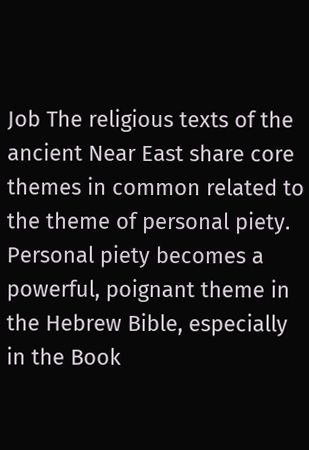Job The religious texts of the ancient Near East share core themes in common related to the theme of personal piety. Personal piety becomes a powerful, poignant theme in the Hebrew Bible, especially in the Book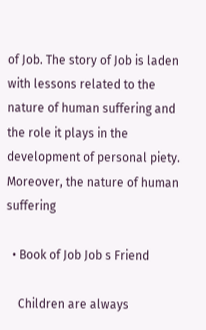of Job. The story of Job is laden with lessons related to the nature of human suffering and the role it plays in the development of personal piety. Moreover, the nature of human suffering

  • Book of Job Job s Friend

    Children are always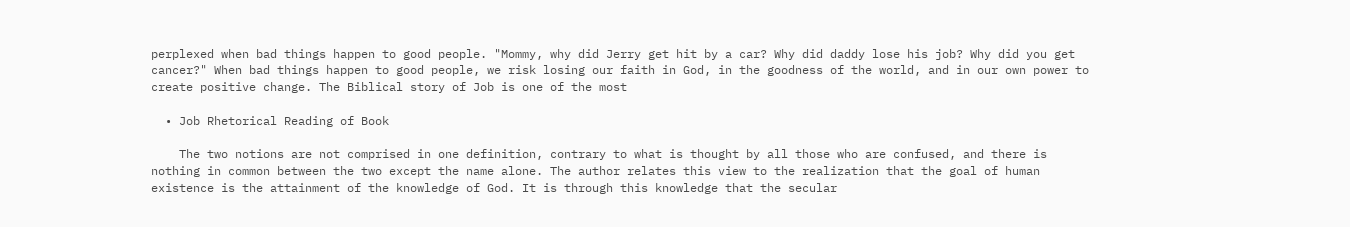perplexed when bad things happen to good people. "Mommy, why did Jerry get hit by a car? Why did daddy lose his job? Why did you get cancer?" When bad things happen to good people, we risk losing our faith in God, in the goodness of the world, and in our own power to create positive change. The Biblical story of Job is one of the most

  • Job Rhetorical Reading of Book

    The two notions are not comprised in one definition, contrary to what is thought by all those who are confused, and there is nothing in common between the two except the name alone. The author relates this view to the realization that the goal of human existence is the attainment of the knowledge of God. It is through this knowledge that the secular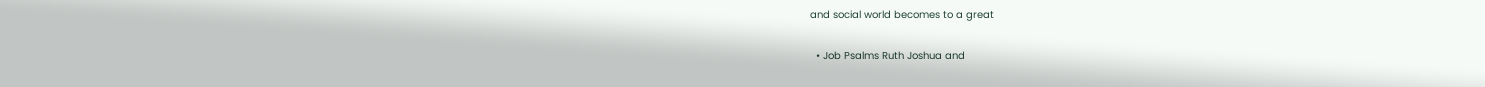and social world becomes to a great

  • Job Psalms Ruth Joshua and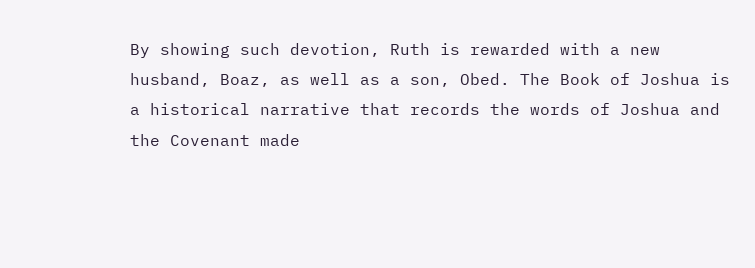By showing such devotion, Ruth is rewarded with a new husband, Boaz, as well as a son, Obed. The Book of Joshua is a historical narrative that records the words of Joshua and the Covenant made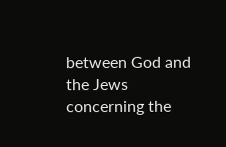between God and the Jews concerning the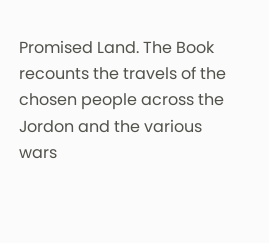Promised Land. The Book recounts the travels of the chosen people across the Jordon and the various wars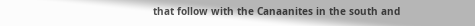that follow with the Canaanites in the south and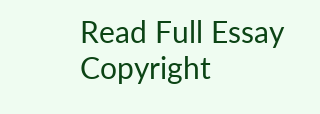Read Full Essay
Copyright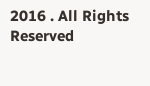2016 . All Rights Reserved